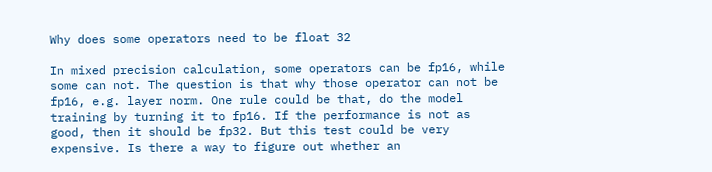Why does some operators need to be float 32

In mixed precision calculation, some operators can be fp16, while some can not. The question is that why those operator can not be fp16, e.g. layer norm. One rule could be that, do the model training by turning it to fp16. If the performance is not as good, then it should be fp32. But this test could be very expensive. Is there a way to figure out whether an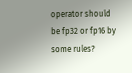operator should be fp32 or fp16 by some rules?